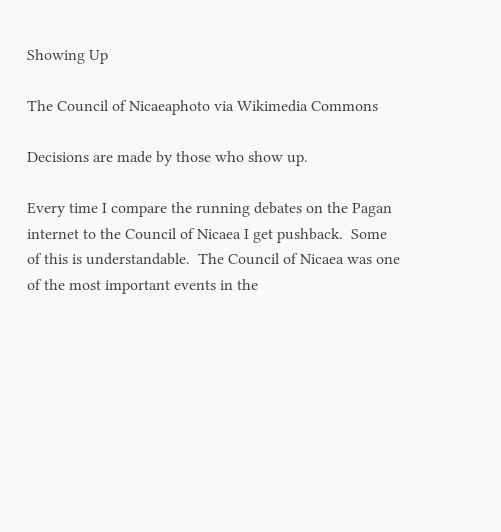Showing Up

The Council of Nicaeaphoto via Wikimedia Commons

Decisions are made by those who show up.

Every time I compare the running debates on the Pagan internet to the Council of Nicaea I get pushback.  Some of this is understandable.  The Council of Nicaea was one of the most important events in the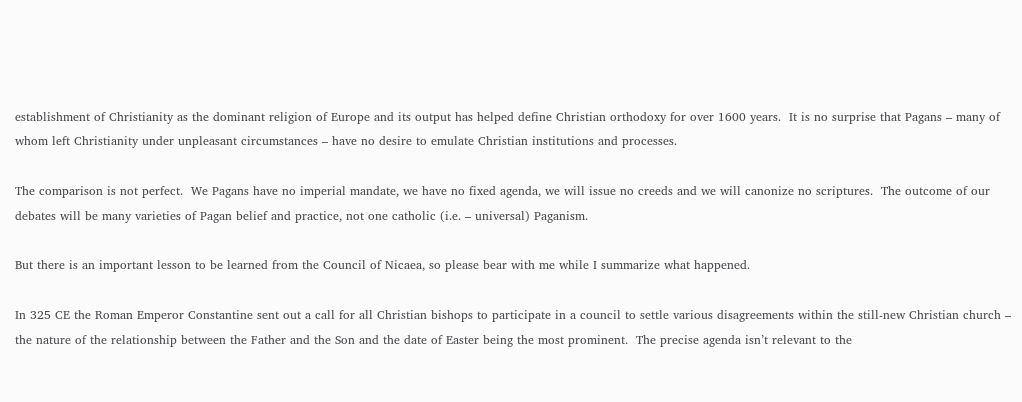establishment of Christianity as the dominant religion of Europe and its output has helped define Christian orthodoxy for over 1600 years.  It is no surprise that Pagans – many of whom left Christianity under unpleasant circumstances – have no desire to emulate Christian institutions and processes.

The comparison is not perfect.  We Pagans have no imperial mandate, we have no fixed agenda, we will issue no creeds and we will canonize no scriptures.  The outcome of our debates will be many varieties of Pagan belief and practice, not one catholic (i.e. – universal) Paganism.

But there is an important lesson to be learned from the Council of Nicaea, so please bear with me while I summarize what happened.

In 325 CE the Roman Emperor Constantine sent out a call for all Christian bishops to participate in a council to settle various disagreements within the still-new Christian church – the nature of the relationship between the Father and the Son and the date of Easter being the most prominent.  The precise agenda isn’t relevant to the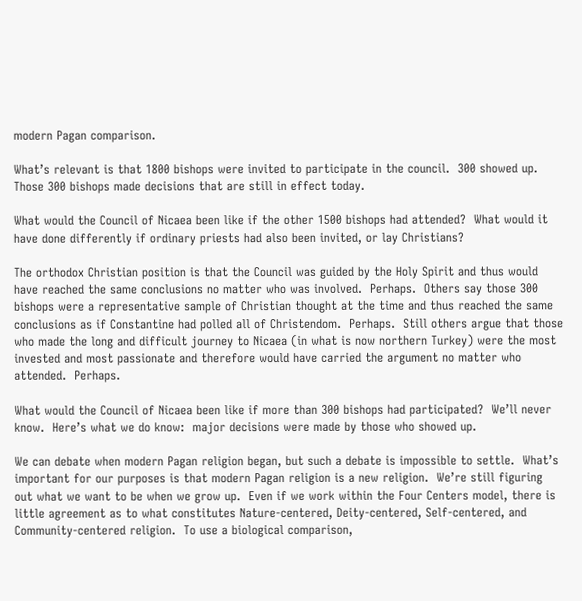modern Pagan comparison.

What’s relevant is that 1800 bishops were invited to participate in the council.  300 showed up.  Those 300 bishops made decisions that are still in effect today.

What would the Council of Nicaea been like if the other 1500 bishops had attended?  What would it have done differently if ordinary priests had also been invited, or lay Christians?

The orthodox Christian position is that the Council was guided by the Holy Spirit and thus would have reached the same conclusions no matter who was involved.  Perhaps.  Others say those 300 bishops were a representative sample of Christian thought at the time and thus reached the same conclusions as if Constantine had polled all of Christendom.  Perhaps.  Still others argue that those who made the long and difficult journey to Nicaea (in what is now northern Turkey) were the most invested and most passionate and therefore would have carried the argument no matter who attended.  Perhaps.

What would the Council of Nicaea been like if more than 300 bishops had participated?  We’ll never know.  Here’s what we do know:  major decisions were made by those who showed up.

We can debate when modern Pagan religion began, but such a debate is impossible to settle.  What’s important for our purposes is that modern Pagan religion is a new religion.  We’re still figuring out what we want to be when we grow up.  Even if we work within the Four Centers model, there is little agreement as to what constitutes Nature-centered, Deity-centered, Self-centered, and Community-centered religion.  To use a biological comparison,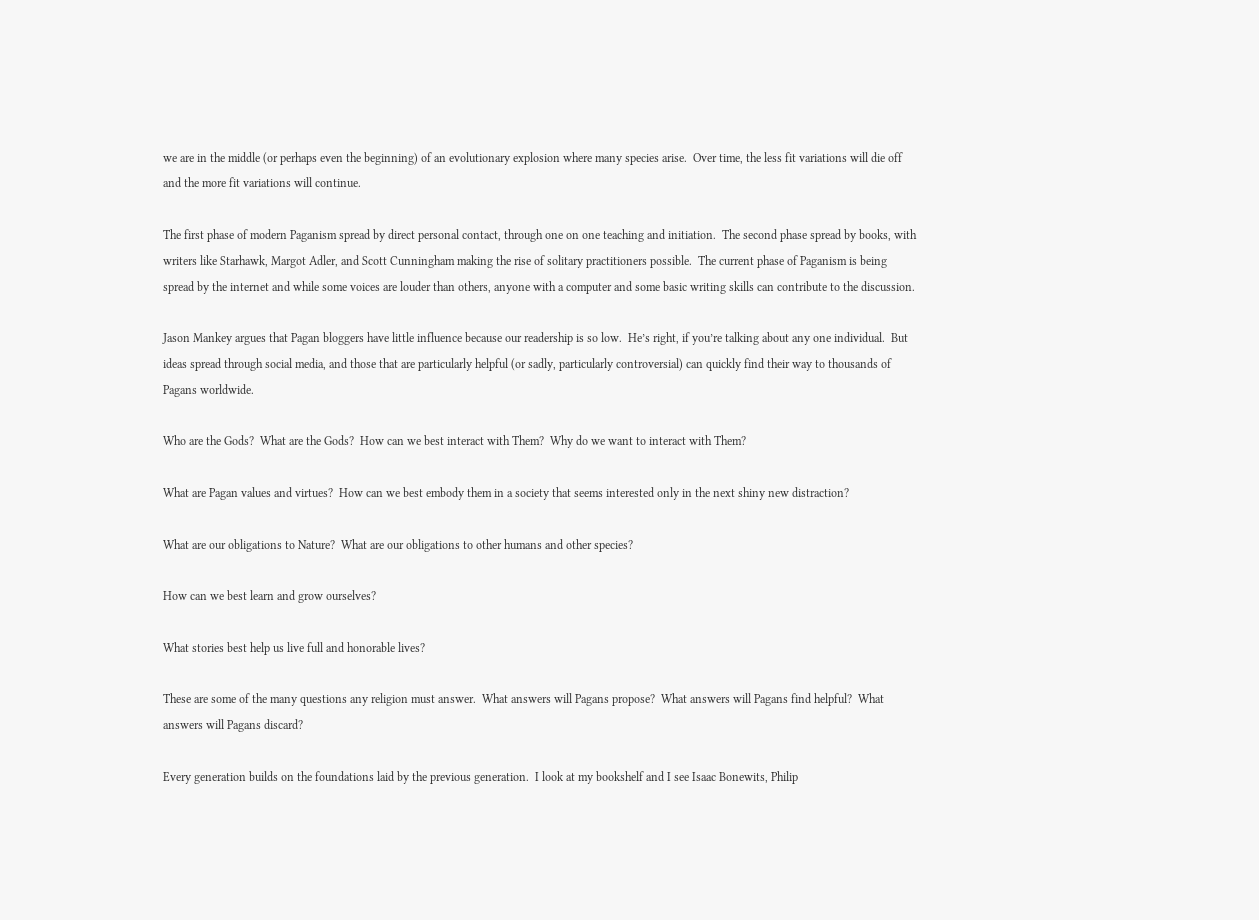we are in the middle (or perhaps even the beginning) of an evolutionary explosion where many species arise.  Over time, the less fit variations will die off and the more fit variations will continue.

The first phase of modern Paganism spread by direct personal contact, through one on one teaching and initiation.  The second phase spread by books, with writers like Starhawk, Margot Adler, and Scott Cunningham making the rise of solitary practitioners possible.  The current phase of Paganism is being spread by the internet and while some voices are louder than others, anyone with a computer and some basic writing skills can contribute to the discussion.

Jason Mankey argues that Pagan bloggers have little influence because our readership is so low.  He’s right, if you’re talking about any one individual.  But ideas spread through social media, and those that are particularly helpful (or sadly, particularly controversial) can quickly find their way to thousands of Pagans worldwide.

Who are the Gods?  What are the Gods?  How can we best interact with Them?  Why do we want to interact with Them?

What are Pagan values and virtues?  How can we best embody them in a society that seems interested only in the next shiny new distraction?

What are our obligations to Nature?  What are our obligations to other humans and other species?

How can we best learn and grow ourselves?

What stories best help us live full and honorable lives?

These are some of the many questions any religion must answer.  What answers will Pagans propose?  What answers will Pagans find helpful?  What answers will Pagans discard?

Every generation builds on the foundations laid by the previous generation.  I look at my bookshelf and I see Isaac Bonewits, Philip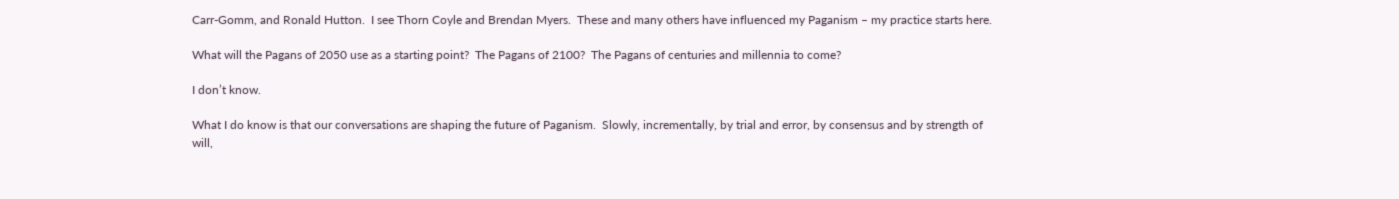Carr-Gomm, and Ronald Hutton.  I see Thorn Coyle and Brendan Myers.  These and many others have influenced my Paganism – my practice starts here.

What will the Pagans of 2050 use as a starting point?  The Pagans of 2100?  The Pagans of centuries and millennia to come?

I don’t know.

What I do know is that our conversations are shaping the future of Paganism.  Slowly, incrementally, by trial and error, by consensus and by strength of will,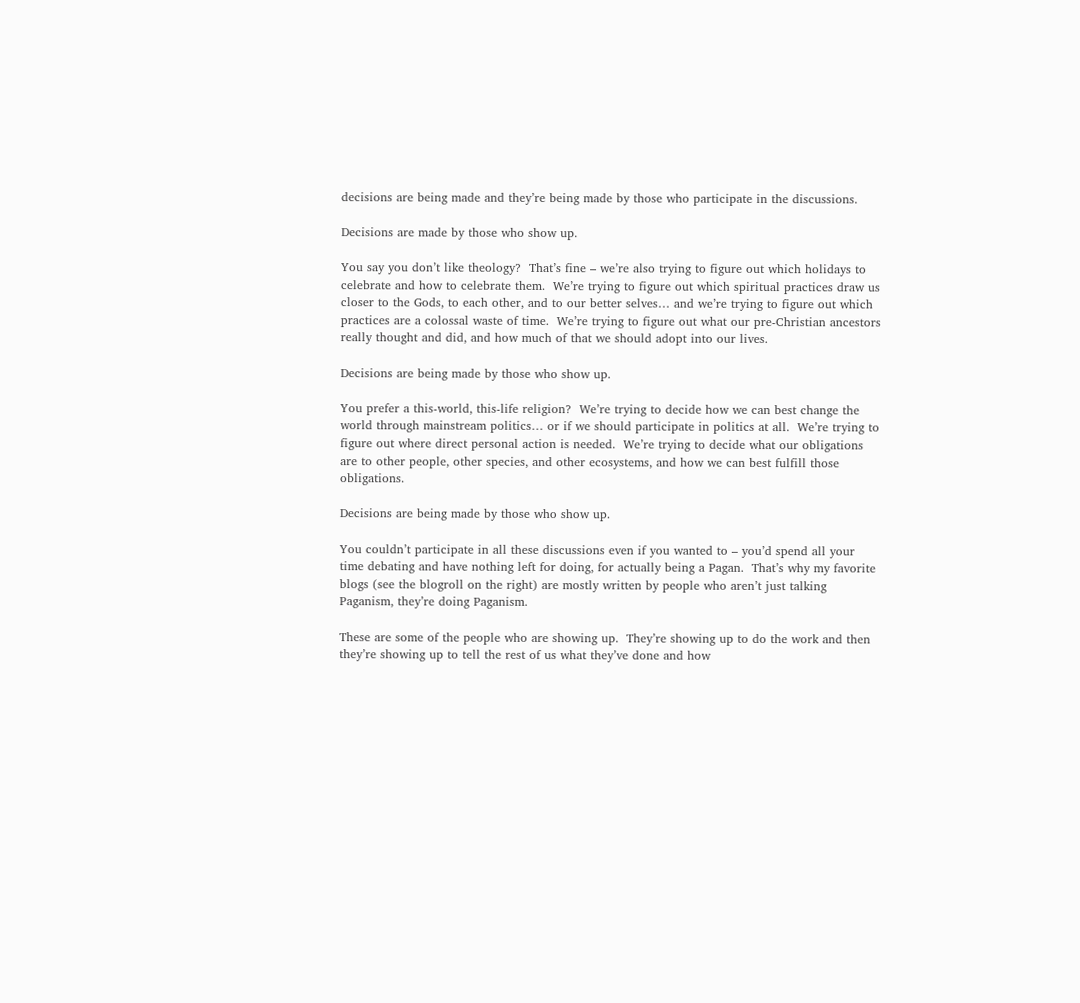decisions are being made and they’re being made by those who participate in the discussions.

Decisions are made by those who show up.

You say you don’t like theology?  That’s fine – we’re also trying to figure out which holidays to celebrate and how to celebrate them.  We’re trying to figure out which spiritual practices draw us closer to the Gods, to each other, and to our better selves… and we’re trying to figure out which practices are a colossal waste of time.  We’re trying to figure out what our pre-Christian ancestors really thought and did, and how much of that we should adopt into our lives.

Decisions are being made by those who show up.

You prefer a this-world, this-life religion?  We’re trying to decide how we can best change the world through mainstream politics… or if we should participate in politics at all.  We’re trying to figure out where direct personal action is needed.  We’re trying to decide what our obligations are to other people, other species, and other ecosystems, and how we can best fulfill those obligations.

Decisions are being made by those who show up.

You couldn’t participate in all these discussions even if you wanted to – you’d spend all your time debating and have nothing left for doing, for actually being a Pagan.  That’s why my favorite blogs (see the blogroll on the right) are mostly written by people who aren’t just talking Paganism, they’re doing Paganism.

These are some of the people who are showing up.  They’re showing up to do the work and then they’re showing up to tell the rest of us what they’ve done and how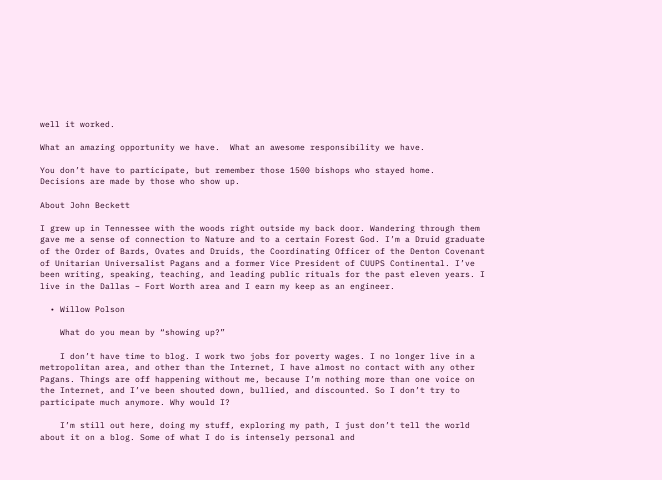well it worked.

What an amazing opportunity we have.  What an awesome responsibility we have.

You don’t have to participate, but remember those 1500 bishops who stayed home.  Decisions are made by those who show up.

About John Beckett

I grew up in Tennessee with the woods right outside my back door. Wandering through them gave me a sense of connection to Nature and to a certain Forest God. I’m a Druid graduate of the Order of Bards, Ovates and Druids, the Coordinating Officer of the Denton Covenant of Unitarian Universalist Pagans and a former Vice President of CUUPS Continental. I’ve been writing, speaking, teaching, and leading public rituals for the past eleven years. I live in the Dallas – Fort Worth area and I earn my keep as an engineer.

  • Willow Polson

    What do you mean by “showing up?”

    I don’t have time to blog. I work two jobs for poverty wages. I no longer live in a metropolitan area, and other than the Internet, I have almost no contact with any other Pagans. Things are off happening without me, because I’m nothing more than one voice on the Internet, and I’ve been shouted down, bullied, and discounted. So I don’t try to participate much anymore. Why would I?

    I’m still out here, doing my stuff, exploring my path, I just don’t tell the world about it on a blog. Some of what I do is intensely personal and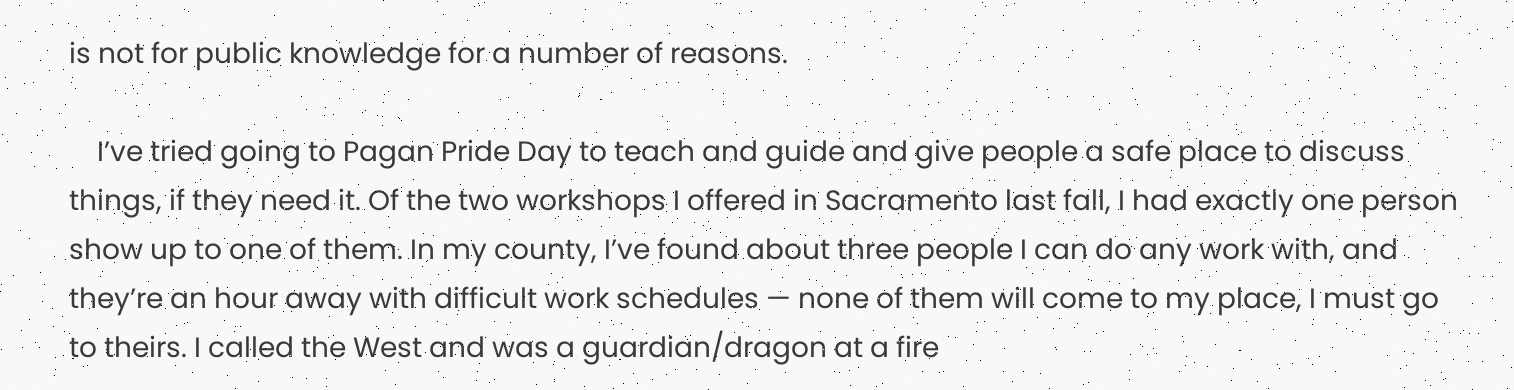is not for public knowledge for a number of reasons.

    I’ve tried going to Pagan Pride Day to teach and guide and give people a safe place to discuss things, if they need it. Of the two workshops I offered in Sacramento last fall, I had exactly one person show up to one of them. In my county, I’ve found about three people I can do any work with, and they’re an hour away with difficult work schedules — none of them will come to my place, I must go to theirs. I called the West and was a guardian/dragon at a fire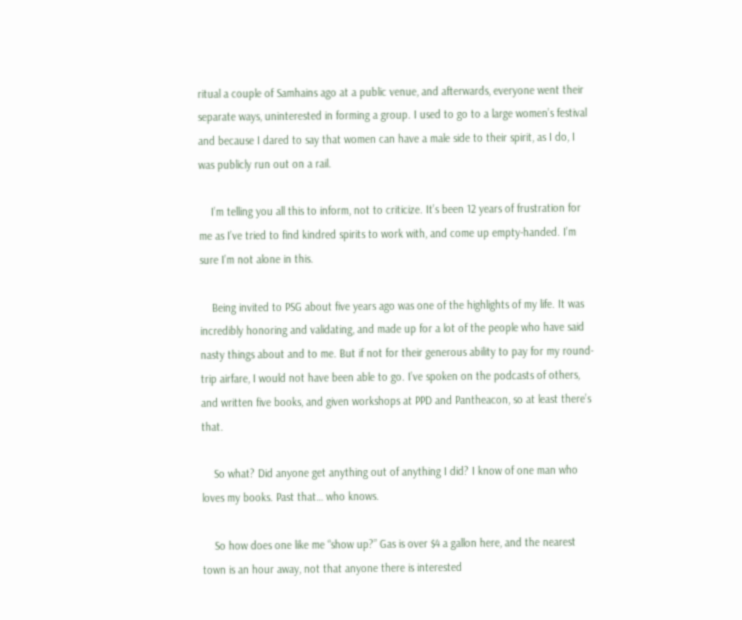ritual a couple of Samhains ago at a public venue, and afterwards, everyone went their separate ways, uninterested in forming a group. I used to go to a large women’s festival and because I dared to say that women can have a male side to their spirit, as I do, I was publicly run out on a rail.

    I’m telling you all this to inform, not to criticize. It’s been 12 years of frustration for me as I’ve tried to find kindred spirits to work with, and come up empty-handed. I’m sure I’m not alone in this.

    Being invited to PSG about five years ago was one of the highlights of my life. It was incredibly honoring and validating, and made up for a lot of the people who have said nasty things about and to me. But if not for their generous ability to pay for my round-trip airfare, I would not have been able to go. I’ve spoken on the podcasts of others, and written five books, and given workshops at PPD and Pantheacon, so at least there’s that.

    So what? Did anyone get anything out of anything I did? I know of one man who loves my books. Past that… who knows.

    So how does one like me “show up?” Gas is over $4 a gallon here, and the nearest town is an hour away, not that anyone there is interested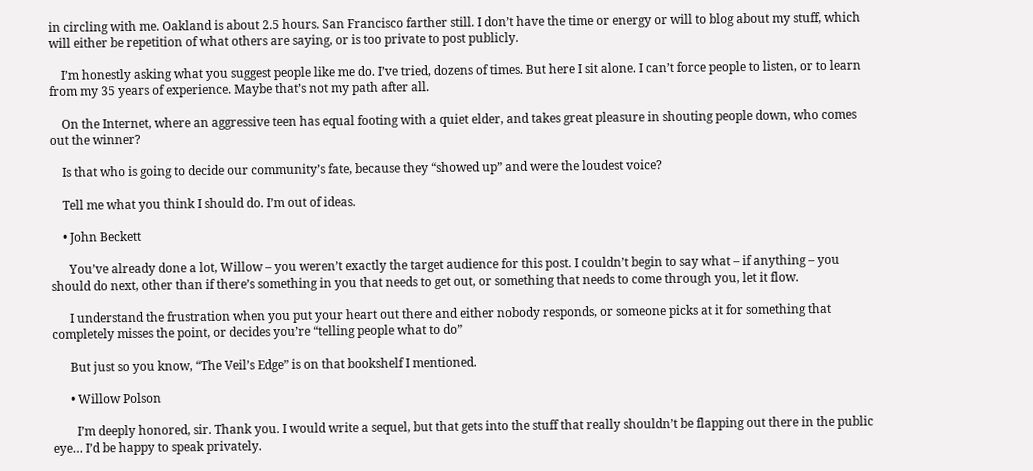in circling with me. Oakland is about 2.5 hours. San Francisco farther still. I don’t have the time or energy or will to blog about my stuff, which will either be repetition of what others are saying, or is too private to post publicly.

    I’m honestly asking what you suggest people like me do. I’ve tried, dozens of times. But here I sit alone. I can’t force people to listen, or to learn from my 35 years of experience. Maybe that’s not my path after all.

    On the Internet, where an aggressive teen has equal footing with a quiet elder, and takes great pleasure in shouting people down, who comes out the winner?

    Is that who is going to decide our community’s fate, because they “showed up” and were the loudest voice?

    Tell me what you think I should do. I’m out of ideas.

    • John Beckett

      You’ve already done a lot, Willow – you weren’t exactly the target audience for this post. I couldn’t begin to say what – if anything – you should do next, other than if there’s something in you that needs to get out, or something that needs to come through you, let it flow.

      I understand the frustration when you put your heart out there and either nobody responds, or someone picks at it for something that completely misses the point, or decides you’re “telling people what to do”

      But just so you know, “The Veil’s Edge” is on that bookshelf I mentioned.

      • Willow Polson

        I’m deeply honored, sir. Thank you. I would write a sequel, but that gets into the stuff that really shouldn’t be flapping out there in the public eye… I’d be happy to speak privately.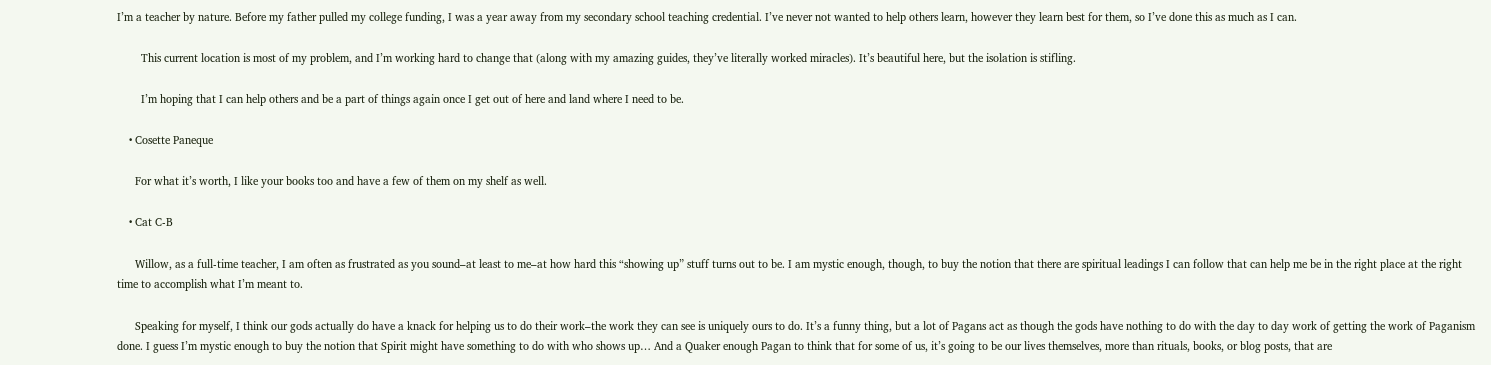I’m a teacher by nature. Before my father pulled my college funding, I was a year away from my secondary school teaching credential. I’ve never not wanted to help others learn, however they learn best for them, so I’ve done this as much as I can.

        This current location is most of my problem, and I’m working hard to change that (along with my amazing guides, they’ve literally worked miracles). It’s beautiful here, but the isolation is stifling.

        I’m hoping that I can help others and be a part of things again once I get out of here and land where I need to be.

    • Cosette Paneque

      For what it’s worth, I like your books too and have a few of them on my shelf as well.

    • Cat C-B

      Willow, as a full-time teacher, I am often as frustrated as you sound–at least to me–at how hard this “showing up” stuff turns out to be. I am mystic enough, though, to buy the notion that there are spiritual leadings I can follow that can help me be in the right place at the right time to accomplish what I’m meant to.

      Speaking for myself, I think our gods actually do have a knack for helping us to do their work–the work they can see is uniquely ours to do. It’s a funny thing, but a lot of Pagans act as though the gods have nothing to do with the day to day work of getting the work of Paganism done. I guess I’m mystic enough to buy the notion that Spirit might have something to do with who shows up… And a Quaker enough Pagan to think that for some of us, it’s going to be our lives themselves, more than rituals, books, or blog posts, that are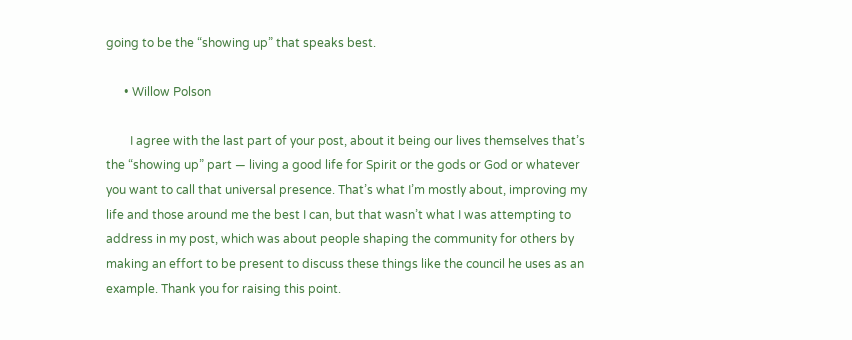going to be the “showing up” that speaks best.

      • Willow Polson

        I agree with the last part of your post, about it being our lives themselves that’s the “showing up” part — living a good life for Spirit or the gods or God or whatever you want to call that universal presence. That’s what I’m mostly about, improving my life and those around me the best I can, but that wasn’t what I was attempting to address in my post, which was about people shaping the community for others by making an effort to be present to discuss these things like the council he uses as an example. Thank you for raising this point.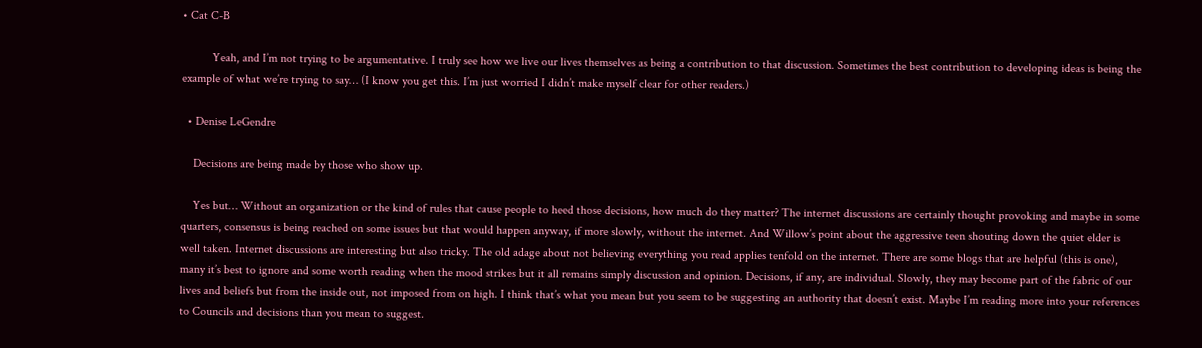• Cat C-B

          Yeah, and I’m not trying to be argumentative. I truly see how we live our lives themselves as being a contribution to that discussion. Sometimes the best contribution to developing ideas is being the example of what we’re trying to say… (I know you get this. I’m just worried I didn’t make myself clear for other readers.)

  • Denise LeGendre

    Decisions are being made by those who show up.

    Yes but… Without an organization or the kind of rules that cause people to heed those decisions, how much do they matter? The internet discussions are certainly thought provoking and maybe in some quarters, consensus is being reached on some issues but that would happen anyway, if more slowly, without the internet. And Willow’s point about the aggressive teen shouting down the quiet elder is well taken. Internet discussions are interesting but also tricky. The old adage about not believing everything you read applies tenfold on the internet. There are some blogs that are helpful (this is one), many it’s best to ignore and some worth reading when the mood strikes but it all remains simply discussion and opinion. Decisions, if any, are individual. Slowly, they may become part of the fabric of our lives and beliefs but from the inside out, not imposed from on high. I think that’s what you mean but you seem to be suggesting an authority that doesn’t exist. Maybe I’m reading more into your references to Councils and decisions than you mean to suggest.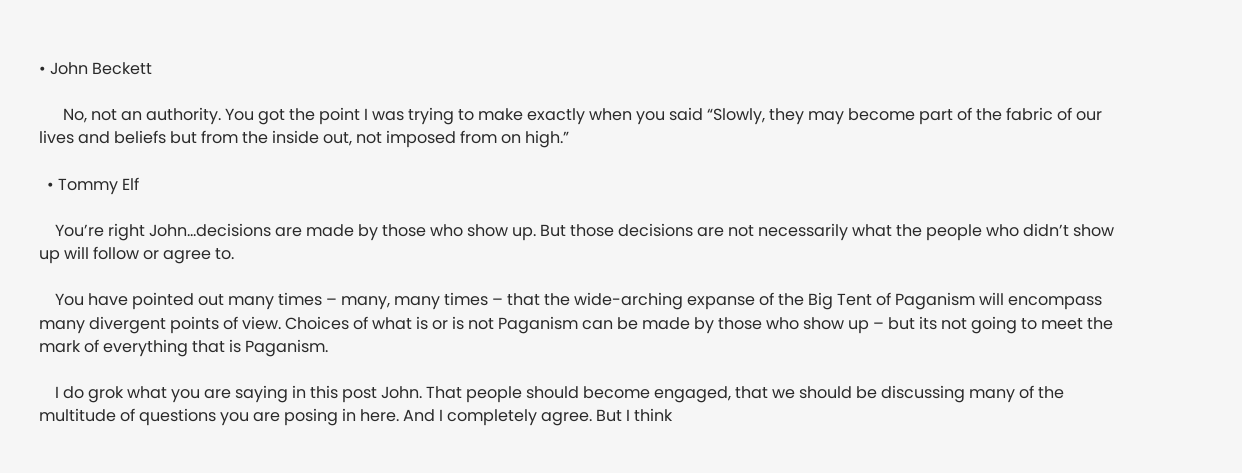• John Beckett

      No, not an authority. You got the point I was trying to make exactly when you said “Slowly, they may become part of the fabric of our lives and beliefs but from the inside out, not imposed from on high.”

  • Tommy Elf

    You’re right John…decisions are made by those who show up. But those decisions are not necessarily what the people who didn’t show up will follow or agree to.

    You have pointed out many times – many, many times – that the wide-arching expanse of the Big Tent of Paganism will encompass many divergent points of view. Choices of what is or is not Paganism can be made by those who show up – but its not going to meet the mark of everything that is Paganism.

    I do grok what you are saying in this post John. That people should become engaged, that we should be discussing many of the multitude of questions you are posing in here. And I completely agree. But I think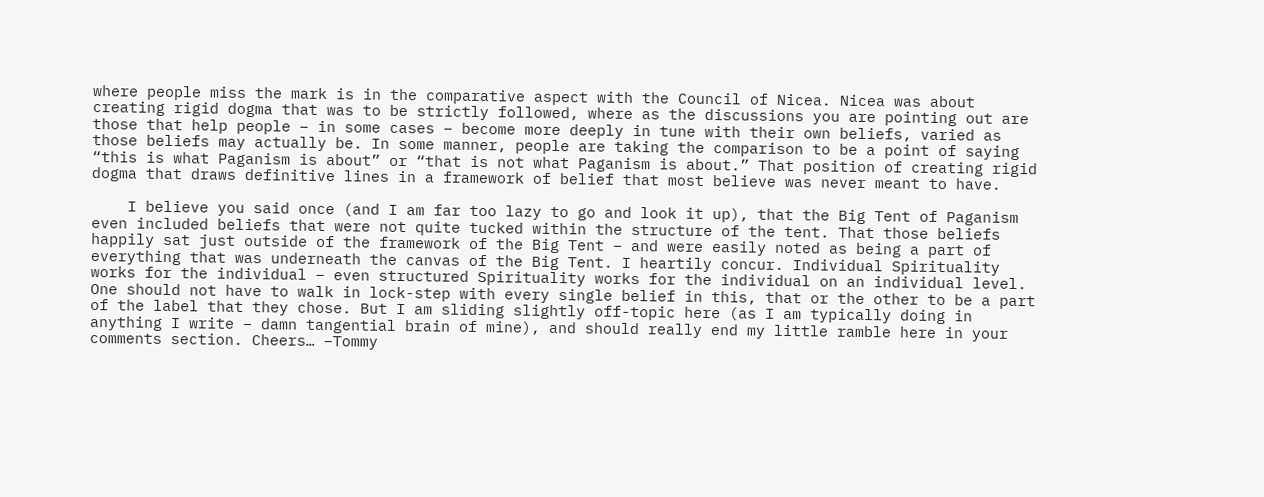where people miss the mark is in the comparative aspect with the Council of Nicea. Nicea was about creating rigid dogma that was to be strictly followed, where as the discussions you are pointing out are those that help people – in some cases – become more deeply in tune with their own beliefs, varied as those beliefs may actually be. In some manner, people are taking the comparison to be a point of saying “this is what Paganism is about” or “that is not what Paganism is about.” That position of creating rigid dogma that draws definitive lines in a framework of belief that most believe was never meant to have.

    I believe you said once (and I am far too lazy to go and look it up), that the Big Tent of Paganism even included beliefs that were not quite tucked within the structure of the tent. That those beliefs happily sat just outside of the framework of the Big Tent – and were easily noted as being a part of everything that was underneath the canvas of the Big Tent. I heartily concur. Individual Spirituality works for the individual – even structured Spirituality works for the individual on an individual level. One should not have to walk in lock-step with every single belief in this, that or the other to be a part of the label that they chose. But I am sliding slightly off-topic here (as I am typically doing in anything I write – damn tangential brain of mine), and should really end my little ramble here in your comments section. Cheers… –Tommy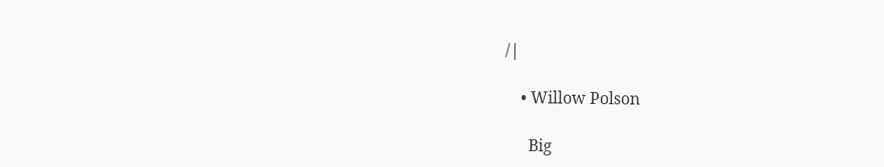/|

    • Willow Polson

      Big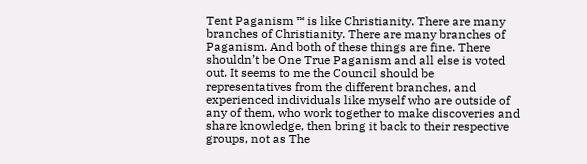Tent Paganism ™ is like Christianity. There are many branches of Christianity. There are many branches of Paganism. And both of these things are fine. There shouldn’t be One True Paganism and all else is voted out. It seems to me the Council should be representatives from the different branches, and experienced individuals like myself who are outside of any of them, who work together to make discoveries and share knowledge, then bring it back to their respective groups, not as The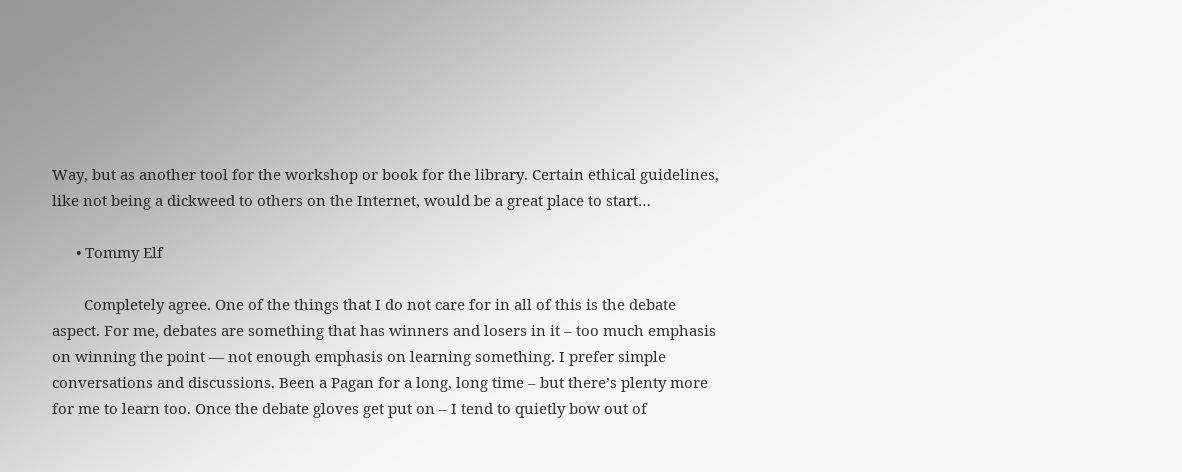Way, but as another tool for the workshop or book for the library. Certain ethical guidelines, like not being a dickweed to others on the Internet, would be a great place to start…

      • Tommy Elf

        Completely agree. One of the things that I do not care for in all of this is the debate aspect. For me, debates are something that has winners and losers in it – too much emphasis on winning the point — not enough emphasis on learning something. I prefer simple conversations and discussions. Been a Pagan for a long, long time – but there’s plenty more for me to learn too. Once the debate gloves get put on – I tend to quietly bow out of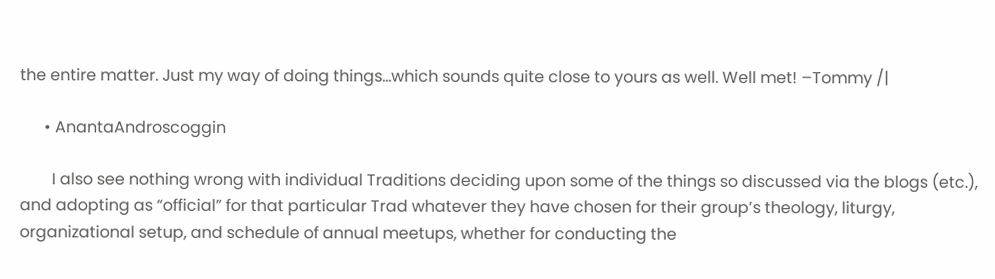the entire matter. Just my way of doing things…which sounds quite close to yours as well. Well met! –Tommy /|

      • AnantaAndroscoggin

        I also see nothing wrong with individual Traditions deciding upon some of the things so discussed via the blogs (etc.), and adopting as “official” for that particular Trad whatever they have chosen for their group’s theology, liturgy, organizational setup, and schedule of annual meetups, whether for conducting the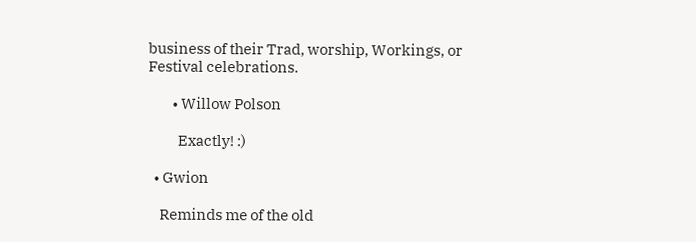business of their Trad, worship, Workings, or Festival celebrations.

        • Willow Polson

          Exactly! :)

  • Gwion

    Reminds me of the old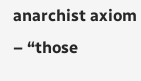anarchist axiom – “those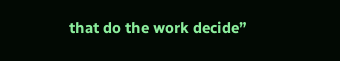that do the work decide”